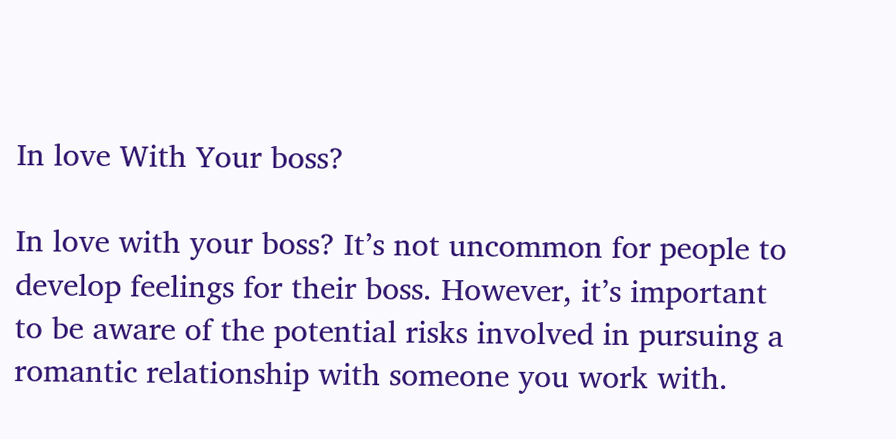In love With Your boss?

In love with your boss? It’s not uncommon for people to develop feelings for their boss. However, it’s important to be aware of the potential risks involved in pursuing a romantic relationship with someone you work with.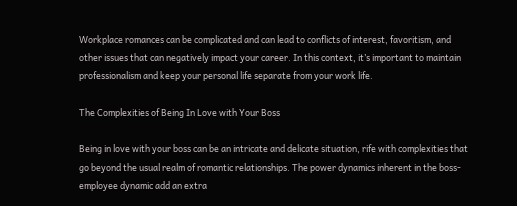Workplace romances can be complicated and can lead to conflicts of interest, favoritism, and other issues that can negatively impact your career. In this context, it’s important to maintain professionalism and keep your personal life separate from your work life.

The Complexities of Being In Love with Your Boss

Being in love with your boss can be an intricate and delicate situation, rife with complexities that go beyond the usual realm of romantic relationships. The power dynamics inherent in the boss-employee dynamic add an extra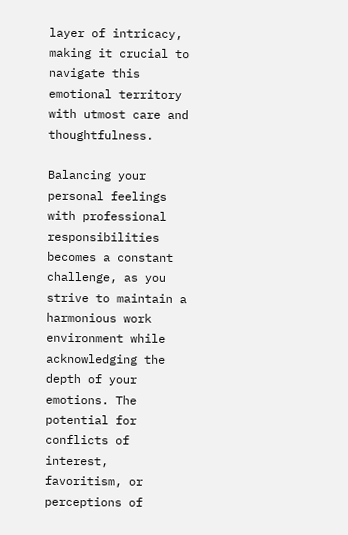layer of intricacy, making it crucial to navigate this emotional territory with utmost care and thoughtfulness.

Balancing your personal feelings with professional responsibilities becomes a constant challenge, as you strive to maintain a harmonious work environment while acknowledging the depth of your emotions. The potential for conflicts of interest, favoritism, or perceptions of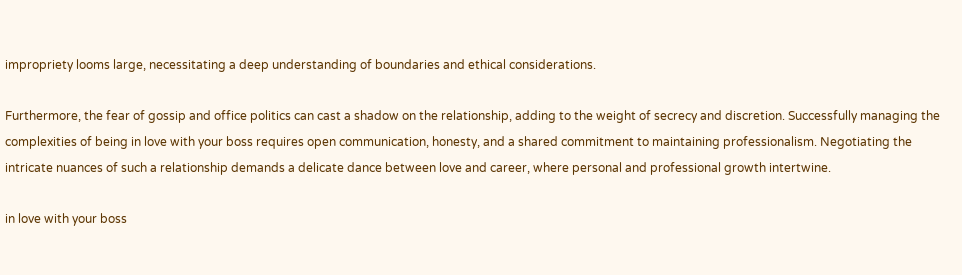impropriety looms large, necessitating a deep understanding of boundaries and ethical considerations.

Furthermore, the fear of gossip and office politics can cast a shadow on the relationship, adding to the weight of secrecy and discretion. Successfully managing the complexities of being in love with your boss requires open communication, honesty, and a shared commitment to maintaining professionalism. Negotiating the intricate nuances of such a relationship demands a delicate dance between love and career, where personal and professional growth intertwine.

in love with your boss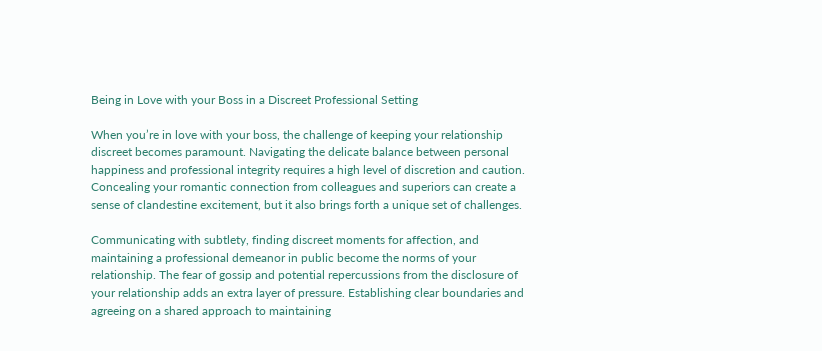Being in Love with your Boss in a Discreet Professional Setting

When you’re in love with your boss, the challenge of keeping your relationship discreet becomes paramount. Navigating the delicate balance between personal happiness and professional integrity requires a high level of discretion and caution. Concealing your romantic connection from colleagues and superiors can create a sense of clandestine excitement, but it also brings forth a unique set of challenges.

Communicating with subtlety, finding discreet moments for affection, and maintaining a professional demeanor in public become the norms of your relationship. The fear of gossip and potential repercussions from the disclosure of your relationship adds an extra layer of pressure. Establishing clear boundaries and agreeing on a shared approach to maintaining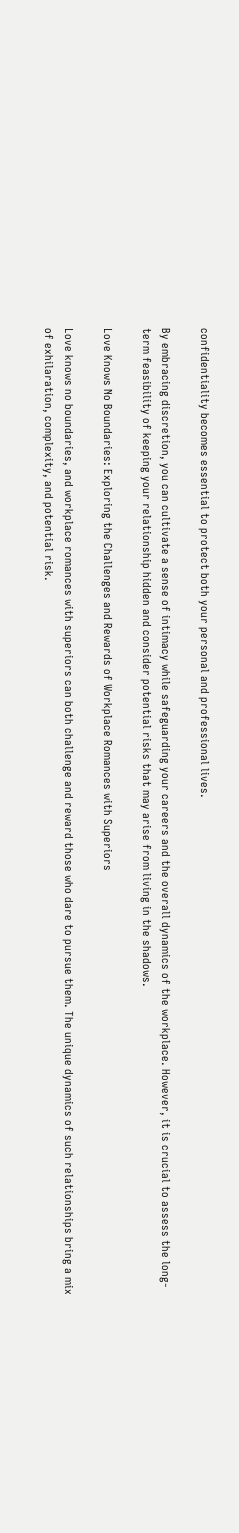confidentiality becomes essential to protect both your personal and professional lives.

By embracing discretion, you can cultivate a sense of intimacy while safeguarding your careers and the overall dynamics of the workplace. However, it is crucial to assess the long-term feasibility of keeping your relationship hidden and consider potential risks that may arise from living in the shadows.

Love Knows No Boundaries: Exploring the Challenges and Rewards of Workplace Romances with Superiors

Love knows no boundaries, and workplace romances with superiors can both challenge and reward those who dare to pursue them. The unique dynamics of such relationships bring a mix of exhilaration, complexity, and potential risk.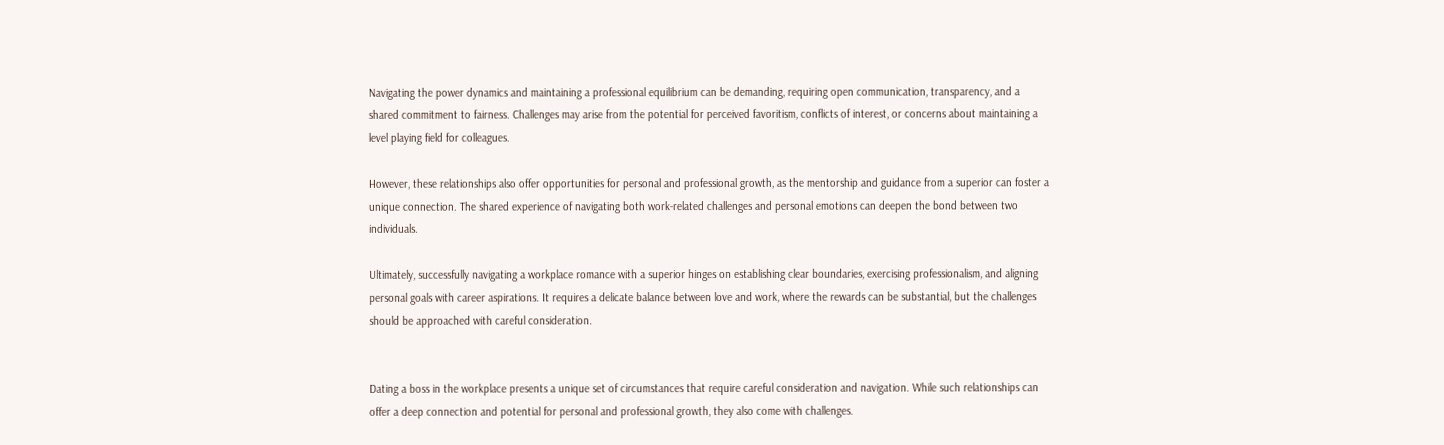Navigating the power dynamics and maintaining a professional equilibrium can be demanding, requiring open communication, transparency, and a shared commitment to fairness. Challenges may arise from the potential for perceived favoritism, conflicts of interest, or concerns about maintaining a level playing field for colleagues.

However, these relationships also offer opportunities for personal and professional growth, as the mentorship and guidance from a superior can foster a unique connection. The shared experience of navigating both work-related challenges and personal emotions can deepen the bond between two individuals.

Ultimately, successfully navigating a workplace romance with a superior hinges on establishing clear boundaries, exercising professionalism, and aligning personal goals with career aspirations. It requires a delicate balance between love and work, where the rewards can be substantial, but the challenges should be approached with careful consideration.


Dating a boss in the workplace presents a unique set of circumstances that require careful consideration and navigation. While such relationships can offer a deep connection and potential for personal and professional growth, they also come with challenges.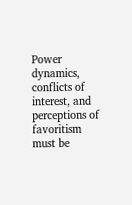Power dynamics, conflicts of interest, and perceptions of favoritism must be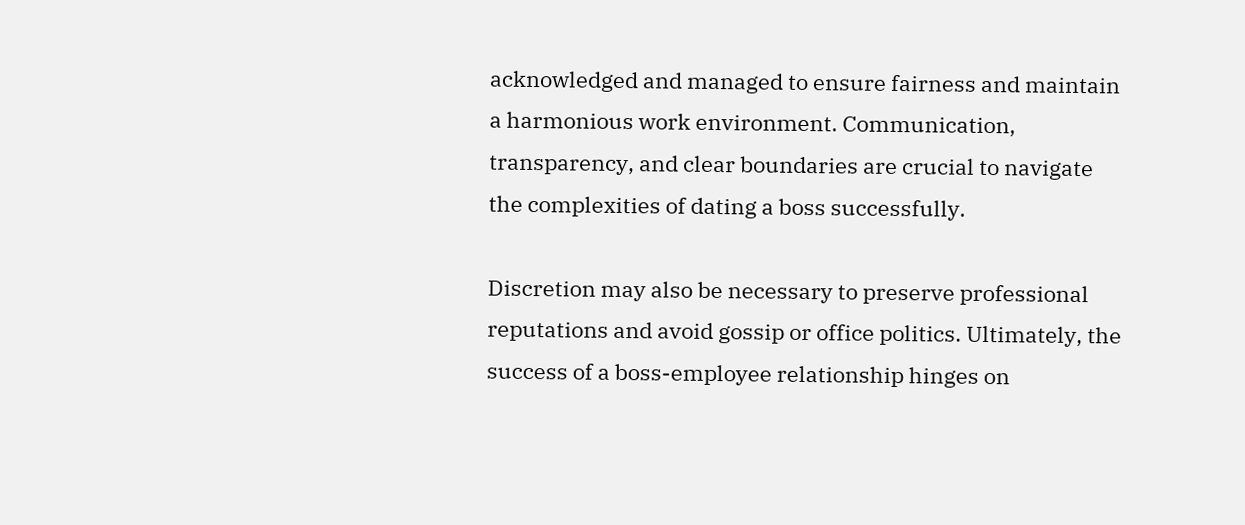acknowledged and managed to ensure fairness and maintain a harmonious work environment. Communication, transparency, and clear boundaries are crucial to navigate the complexities of dating a boss successfully.

Discretion may also be necessary to preserve professional reputations and avoid gossip or office politics. Ultimately, the success of a boss-employee relationship hinges on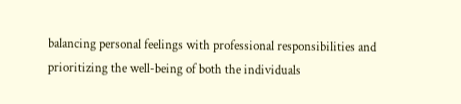balancing personal feelings with professional responsibilities and prioritizing the well-being of both the individuals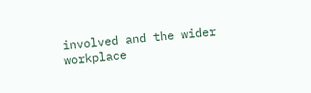involved and the wider workplace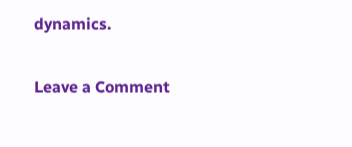dynamics.

Leave a Comment